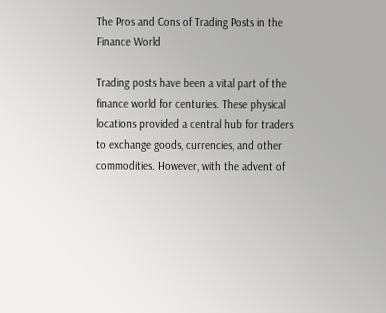The Pros and Cons of Trading Posts in the Finance World

Trading posts have been a vital part of the finance world for centuries. These physical locations provided a central hub for traders to exchange goods, currencies, and other commodities. However, with the advent of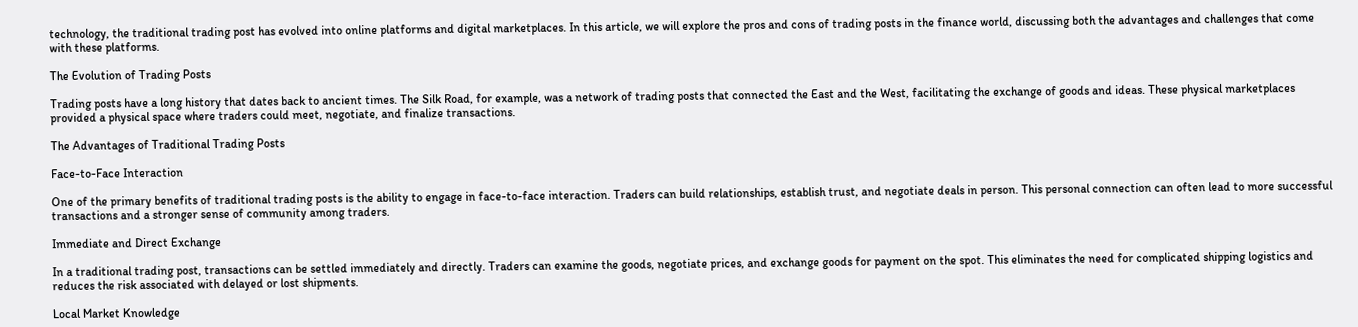technology, the traditional trading post has evolved into online platforms and digital marketplaces. In this article, we will explore the pros and cons of trading posts in the finance world, discussing both the advantages and challenges that come with these platforms.

The Evolution of Trading Posts

Trading posts have a long history that dates back to ancient times. The Silk Road, for example, was a network of trading posts that connected the East and the West, facilitating the exchange of goods and ideas. These physical marketplaces provided a physical space where traders could meet, negotiate, and finalize transactions.

The Advantages of Traditional Trading Posts

Face-to-Face Interaction

One of the primary benefits of traditional trading posts is the ability to engage in face-to-face interaction. Traders can build relationships, establish trust, and negotiate deals in person. This personal connection can often lead to more successful transactions and a stronger sense of community among traders.

Immediate and Direct Exchange

In a traditional trading post, transactions can be settled immediately and directly. Traders can examine the goods, negotiate prices, and exchange goods for payment on the spot. This eliminates the need for complicated shipping logistics and reduces the risk associated with delayed or lost shipments.

Local Market Knowledge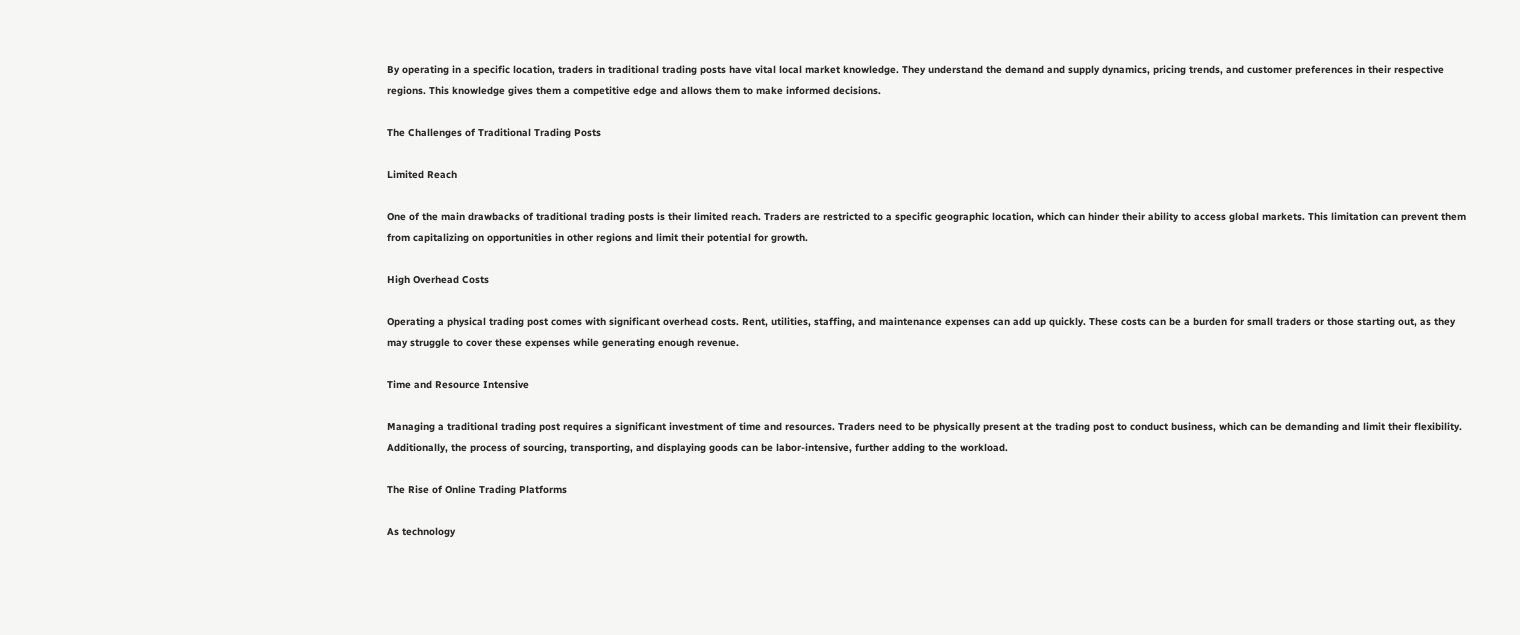By operating in a specific location, traders in traditional trading posts have vital local market knowledge. They understand the demand and supply dynamics, pricing trends, and customer preferences in their respective regions. This knowledge gives them a competitive edge and allows them to make informed decisions.

The Challenges of Traditional Trading Posts

Limited Reach

One of the main drawbacks of traditional trading posts is their limited reach. Traders are restricted to a specific geographic location, which can hinder their ability to access global markets. This limitation can prevent them from capitalizing on opportunities in other regions and limit their potential for growth.

High Overhead Costs

Operating a physical trading post comes with significant overhead costs. Rent, utilities, staffing, and maintenance expenses can add up quickly. These costs can be a burden for small traders or those starting out, as they may struggle to cover these expenses while generating enough revenue.

Time and Resource Intensive

Managing a traditional trading post requires a significant investment of time and resources. Traders need to be physically present at the trading post to conduct business, which can be demanding and limit their flexibility. Additionally, the process of sourcing, transporting, and displaying goods can be labor-intensive, further adding to the workload.

The Rise of Online Trading Platforms

As technology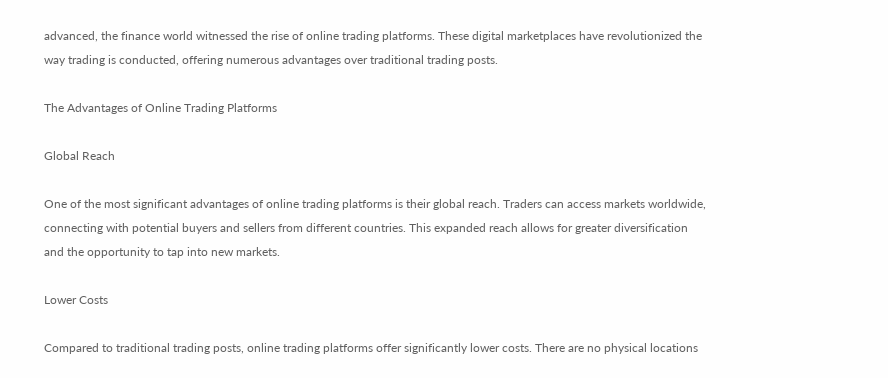advanced, the finance world witnessed the rise of online trading platforms. These digital marketplaces have revolutionized the way trading is conducted, offering numerous advantages over traditional trading posts.

The Advantages of Online Trading Platforms

Global Reach

One of the most significant advantages of online trading platforms is their global reach. Traders can access markets worldwide, connecting with potential buyers and sellers from different countries. This expanded reach allows for greater diversification and the opportunity to tap into new markets.

Lower Costs

Compared to traditional trading posts, online trading platforms offer significantly lower costs. There are no physical locations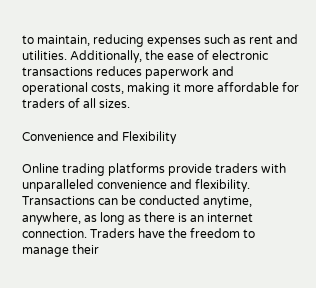to maintain, reducing expenses such as rent and utilities. Additionally, the ease of electronic transactions reduces paperwork and operational costs, making it more affordable for traders of all sizes.

Convenience and Flexibility

Online trading platforms provide traders with unparalleled convenience and flexibility. Transactions can be conducted anytime, anywhere, as long as there is an internet connection. Traders have the freedom to manage their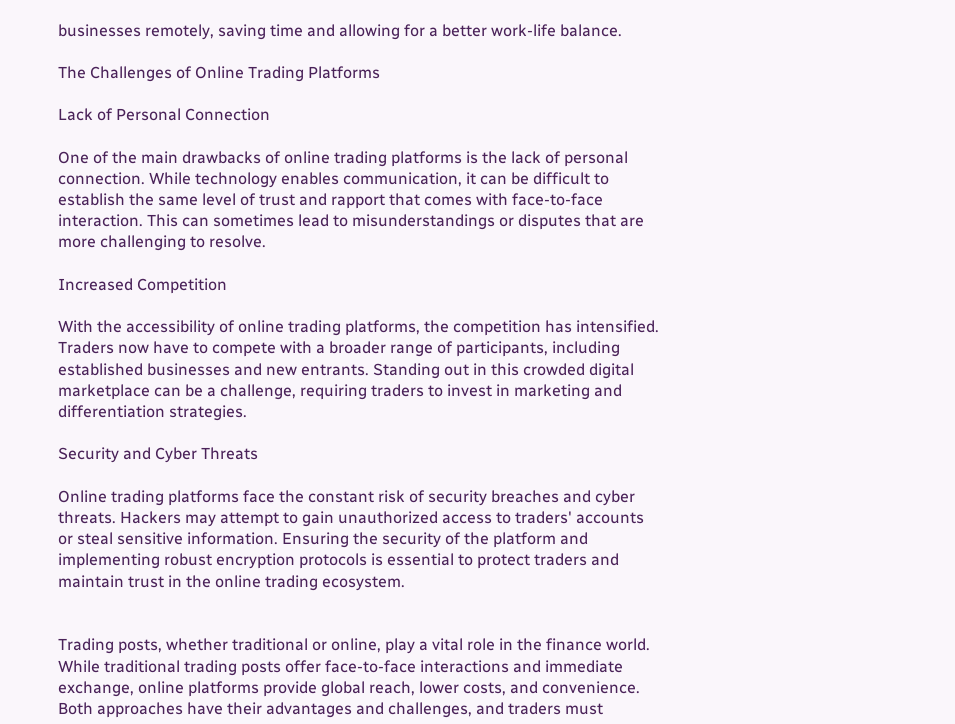businesses remotely, saving time and allowing for a better work-life balance.

The Challenges of Online Trading Platforms

Lack of Personal Connection

One of the main drawbacks of online trading platforms is the lack of personal connection. While technology enables communication, it can be difficult to establish the same level of trust and rapport that comes with face-to-face interaction. This can sometimes lead to misunderstandings or disputes that are more challenging to resolve.

Increased Competition

With the accessibility of online trading platforms, the competition has intensified. Traders now have to compete with a broader range of participants, including established businesses and new entrants. Standing out in this crowded digital marketplace can be a challenge, requiring traders to invest in marketing and differentiation strategies.

Security and Cyber Threats

Online trading platforms face the constant risk of security breaches and cyber threats. Hackers may attempt to gain unauthorized access to traders' accounts or steal sensitive information. Ensuring the security of the platform and implementing robust encryption protocols is essential to protect traders and maintain trust in the online trading ecosystem.


Trading posts, whether traditional or online, play a vital role in the finance world. While traditional trading posts offer face-to-face interactions and immediate exchange, online platforms provide global reach, lower costs, and convenience. Both approaches have their advantages and challenges, and traders must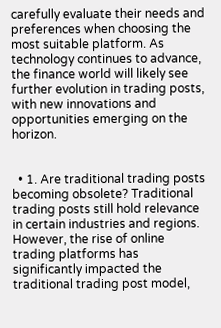carefully evaluate their needs and preferences when choosing the most suitable platform. As technology continues to advance, the finance world will likely see further evolution in trading posts, with new innovations and opportunities emerging on the horizon.


  • 1. Are traditional trading posts becoming obsolete? Traditional trading posts still hold relevance in certain industries and regions. However, the rise of online trading platforms has significantly impacted the traditional trading post model,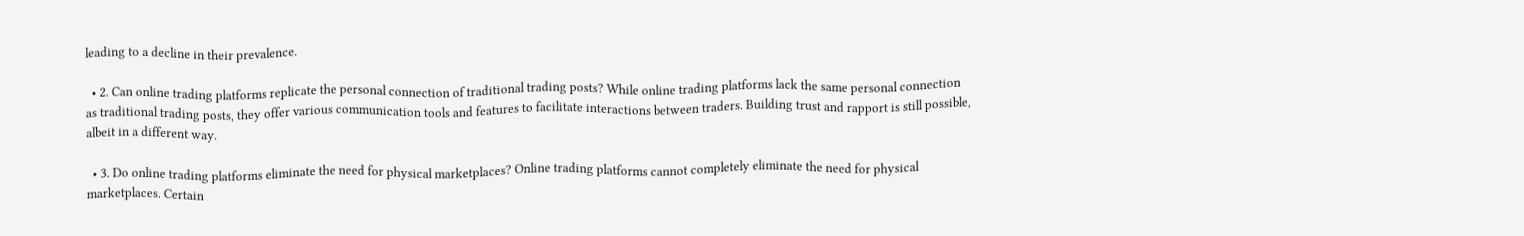leading to a decline in their prevalence.

  • 2. Can online trading platforms replicate the personal connection of traditional trading posts? While online trading platforms lack the same personal connection as traditional trading posts, they offer various communication tools and features to facilitate interactions between traders. Building trust and rapport is still possible, albeit in a different way.

  • 3. Do online trading platforms eliminate the need for physical marketplaces? Online trading platforms cannot completely eliminate the need for physical marketplaces. Certain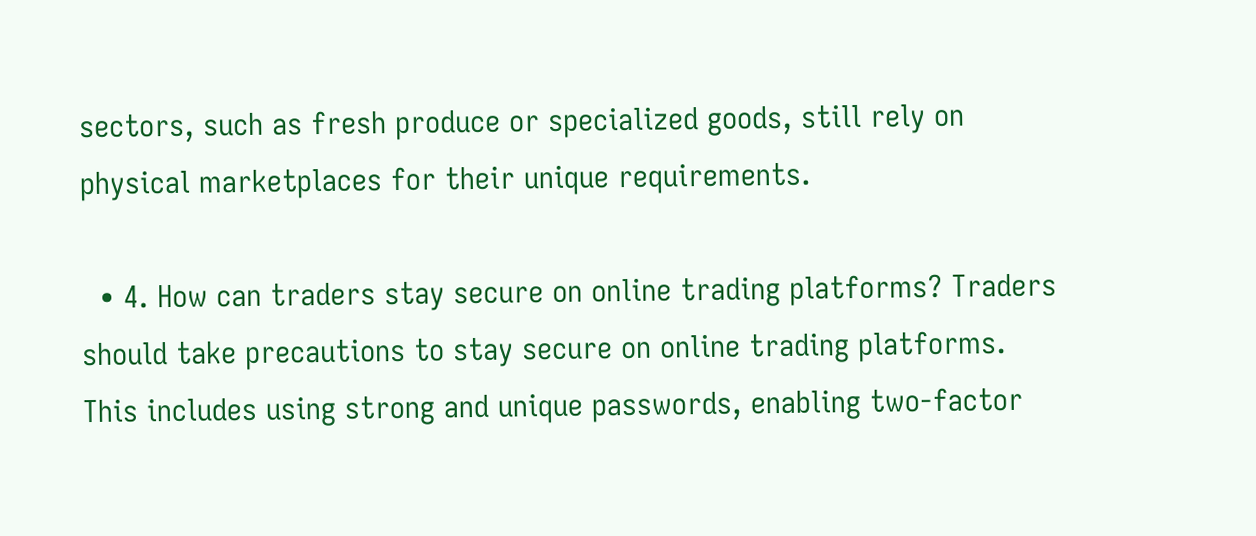sectors, such as fresh produce or specialized goods, still rely on physical marketplaces for their unique requirements.

  • 4. How can traders stay secure on online trading platforms? Traders should take precautions to stay secure on online trading platforms. This includes using strong and unique passwords, enabling two-factor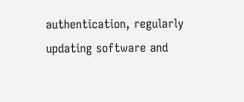authentication, regularly updating software and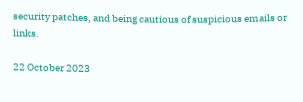security patches, and being cautious of suspicious emails or links.

22 October 2023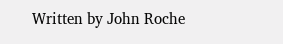Written by John Roche